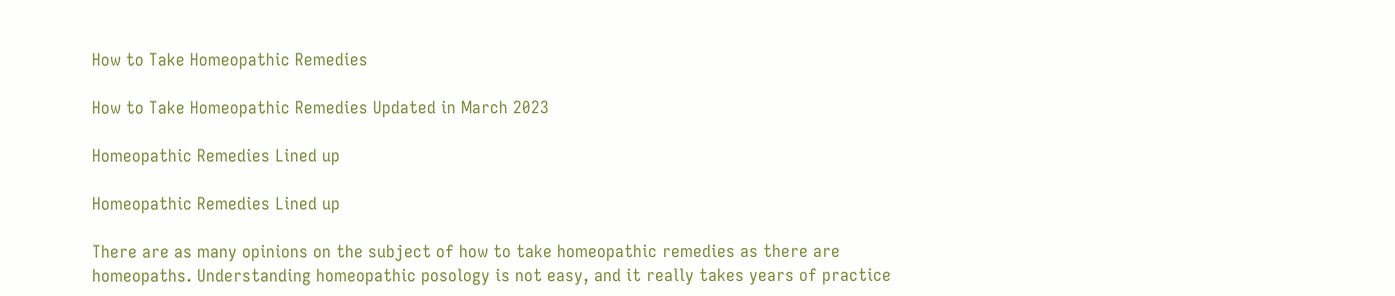How to Take Homeopathic Remedies

How to Take Homeopathic Remedies Updated in March 2023

Homeopathic Remedies Lined up

Homeopathic Remedies Lined up

There are as many opinions on the subject of how to take homeopathic remedies as there are homeopaths. Understanding homeopathic posology is not easy, and it really takes years of practice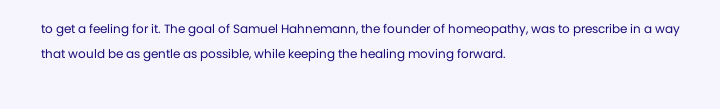to get a feeling for it. The goal of Samuel Hahnemann, the founder of homeopathy, was to prescribe in a way that would be as gentle as possible, while keeping the healing moving forward.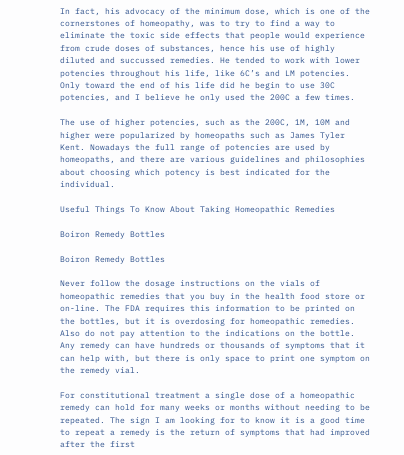In fact, his advocacy of the minimum dose, which is one of the cornerstones of homeopathy, was to try to find a way to eliminate the toxic side effects that people would experience from crude doses of substances, hence his use of highly diluted and succussed remedies. He tended to work with lower potencies throughout his life, like 6C’s and LM potencies. Only toward the end of his life did he begin to use 30C potencies, and I believe he only used the 200C a few times.

The use of higher potencies, such as the 200C, 1M, 10M and higher were popularized by homeopaths such as James Tyler Kent. Nowadays the full range of potencies are used by homeopaths, and there are various guidelines and philosophies about choosing which potency is best indicated for the individual.

Useful Things To Know About Taking Homeopathic Remedies

Boiron Remedy Bottles

Boiron Remedy Bottles

Never follow the dosage instructions on the vials of homeopathic remedies that you buy in the health food store or on-line. The FDA requires this information to be printed on the bottles, but it is overdosing for homeopathic remedies. Also do not pay attention to the indications on the bottle. Any remedy can have hundreds or thousands of symptoms that it can help with, but there is only space to print one symptom on the remedy vial.

For constitutional treatment a single dose of a homeopathic remedy can hold for many weeks or months without needing to be repeated. The sign I am looking for to know it is a good time to repeat a remedy is the return of symptoms that had improved after the first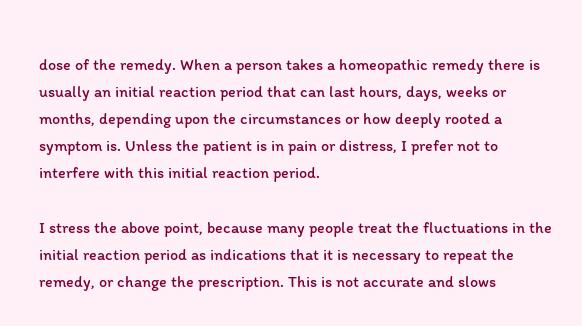dose of the remedy. When a person takes a homeopathic remedy there is usually an initial reaction period that can last hours, days, weeks or months, depending upon the circumstances or how deeply rooted a symptom is. Unless the patient is in pain or distress, I prefer not to interfere with this initial reaction period.

I stress the above point, because many people treat the fluctuations in the initial reaction period as indications that it is necessary to repeat the remedy, or change the prescription. This is not accurate and slows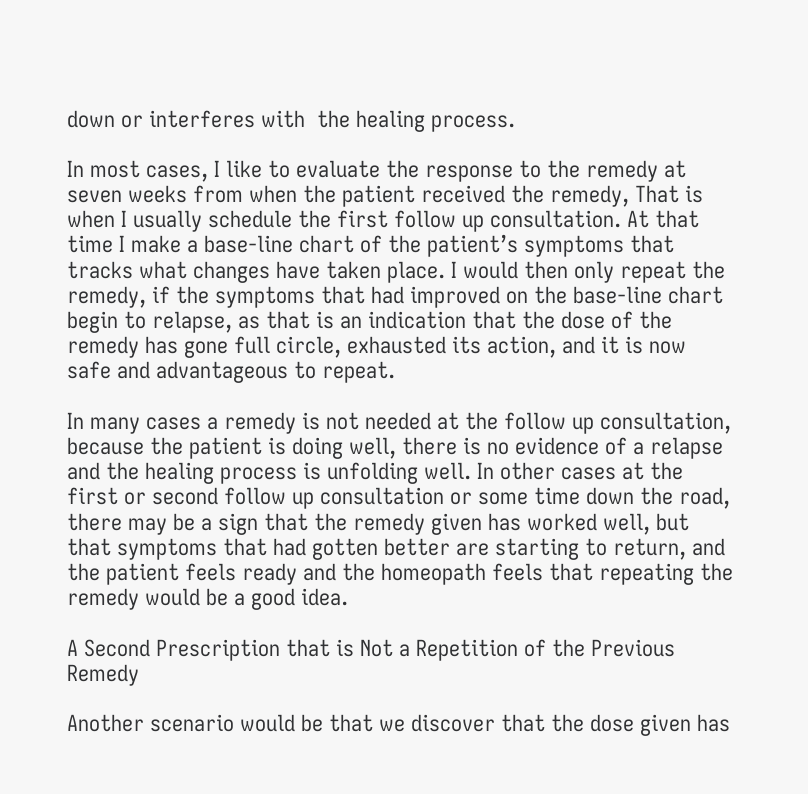down or interferes with  the healing process.

In most cases, I like to evaluate the response to the remedy at seven weeks from when the patient received the remedy, That is when I usually schedule the first follow up consultation. At that time I make a base-line chart of the patient’s symptoms that tracks what changes have taken place. I would then only repeat the remedy, if the symptoms that had improved on the base-line chart begin to relapse, as that is an indication that the dose of the remedy has gone full circle, exhausted its action, and it is now safe and advantageous to repeat.

In many cases a remedy is not needed at the follow up consultation, because the patient is doing well, there is no evidence of a relapse and the healing process is unfolding well. In other cases at the first or second follow up consultation or some time down the road, there may be a sign that the remedy given has worked well, but that symptoms that had gotten better are starting to return, and the patient feels ready and the homeopath feels that repeating the remedy would be a good idea.

A Second Prescription that is Not a Repetition of the Previous Remedy

Another scenario would be that we discover that the dose given has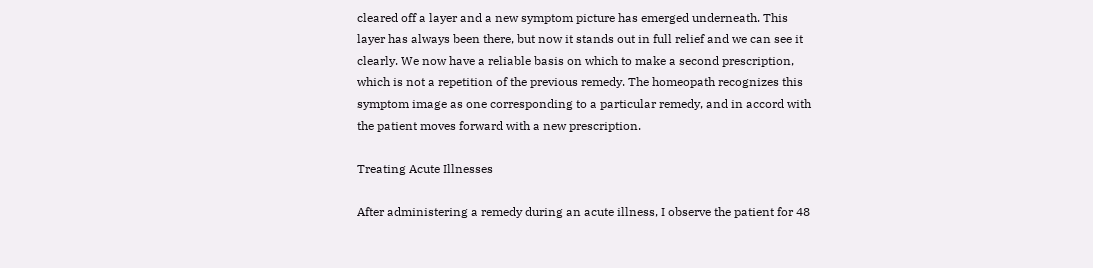cleared off a layer and a new symptom picture has emerged underneath. This layer has always been there, but now it stands out in full relief and we can see it clearly. We now have a reliable basis on which to make a second prescription, which is not a repetition of the previous remedy. The homeopath recognizes this symptom image as one corresponding to a particular remedy, and in accord with the patient moves forward with a new prescription.

Treating Acute Illnesses

After administering a remedy during an acute illness, I observe the patient for 48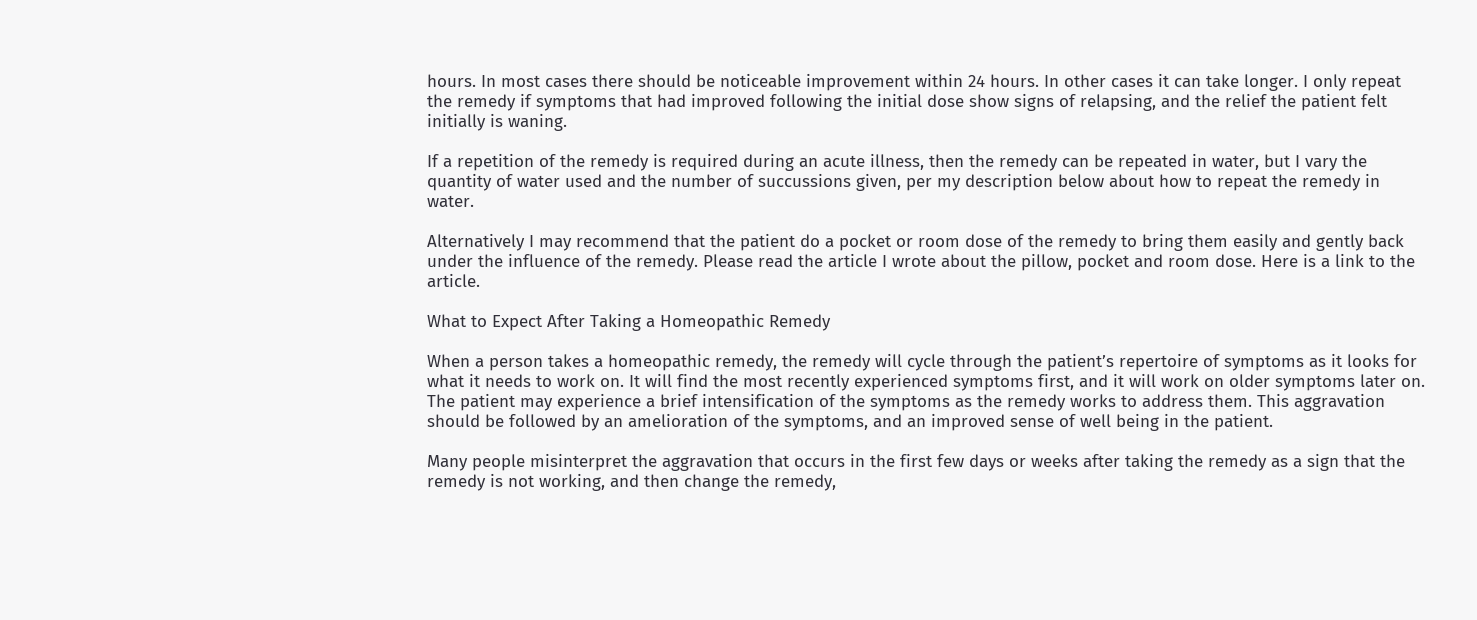hours. In most cases there should be noticeable improvement within 24 hours. In other cases it can take longer. I only repeat the remedy if symptoms that had improved following the initial dose show signs of relapsing, and the relief the patient felt initially is waning.

If a repetition of the remedy is required during an acute illness, then the remedy can be repeated in water, but I vary the quantity of water used and the number of succussions given, per my description below about how to repeat the remedy in water.

Alternatively I may recommend that the patient do a pocket or room dose of the remedy to bring them easily and gently back under the influence of the remedy. Please read the article I wrote about the pillow, pocket and room dose. Here is a link to the article.

What to Expect After Taking a Homeopathic Remedy

When a person takes a homeopathic remedy, the remedy will cycle through the patient’s repertoire of symptoms as it looks for what it needs to work on. It will find the most recently experienced symptoms first, and it will work on older symptoms later on. The patient may experience a brief intensification of the symptoms as the remedy works to address them. This aggravation should be followed by an amelioration of the symptoms, and an improved sense of well being in the patient.

Many people misinterpret the aggravation that occurs in the first few days or weeks after taking the remedy as a sign that the remedy is not working, and then change the remedy,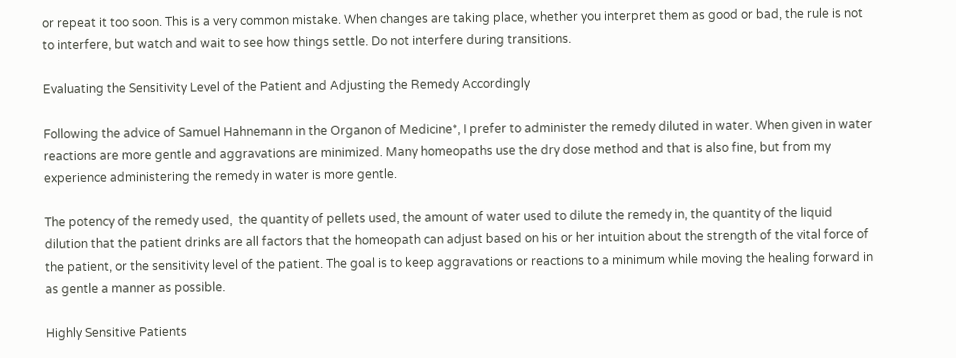or repeat it too soon. This is a very common mistake. When changes are taking place, whether you interpret them as good or bad, the rule is not to interfere, but watch and wait to see how things settle. Do not interfere during transitions.

Evaluating the Sensitivity Level of the Patient and Adjusting the Remedy Accordingly

Following the advice of Samuel Hahnemann in the Organon of Medicine*, I prefer to administer the remedy diluted in water. When given in water reactions are more gentle and aggravations are minimized. Many homeopaths use the dry dose method and that is also fine, but from my experience administering the remedy in water is more gentle.

The potency of the remedy used,  the quantity of pellets used, the amount of water used to dilute the remedy in, the quantity of the liquid dilution that the patient drinks are all factors that the homeopath can adjust based on his or her intuition about the strength of the vital force of the patient, or the sensitivity level of the patient. The goal is to keep aggravations or reactions to a minimum while moving the healing forward in as gentle a manner as possible.

Highly Sensitive Patients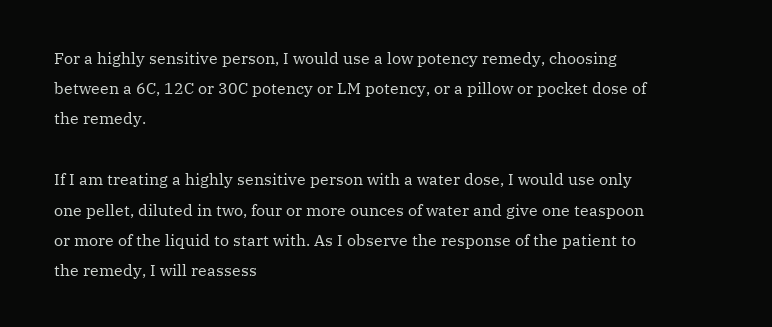For a highly sensitive person, I would use a low potency remedy, choosing between a 6C, 12C or 30C potency or LM potency, or a pillow or pocket dose of the remedy.

If I am treating a highly sensitive person with a water dose, I would use only one pellet, diluted in two, four or more ounces of water and give one teaspoon or more of the liquid to start with. As I observe the response of the patient to the remedy, I will reassess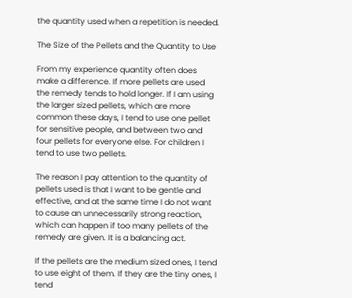the quantity used when a repetition is needed.

The Size of the Pellets and the Quantity to Use

From my experience quantity often does make a difference. If more pellets are used the remedy tends to hold longer. If I am using the larger sized pellets, which are more common these days, I tend to use one pellet for sensitive people, and between two and four pellets for everyone else. For children I tend to use two pellets.

The reason I pay attention to the quantity of pellets used is that I want to be gentle and effective, and at the same time I do not want to cause an unnecessarily strong reaction, which can happen if too many pellets of the remedy are given. It is a balancing act.

If the pellets are the medium sized ones, I tend to use eight of them. If they are the tiny ones, I tend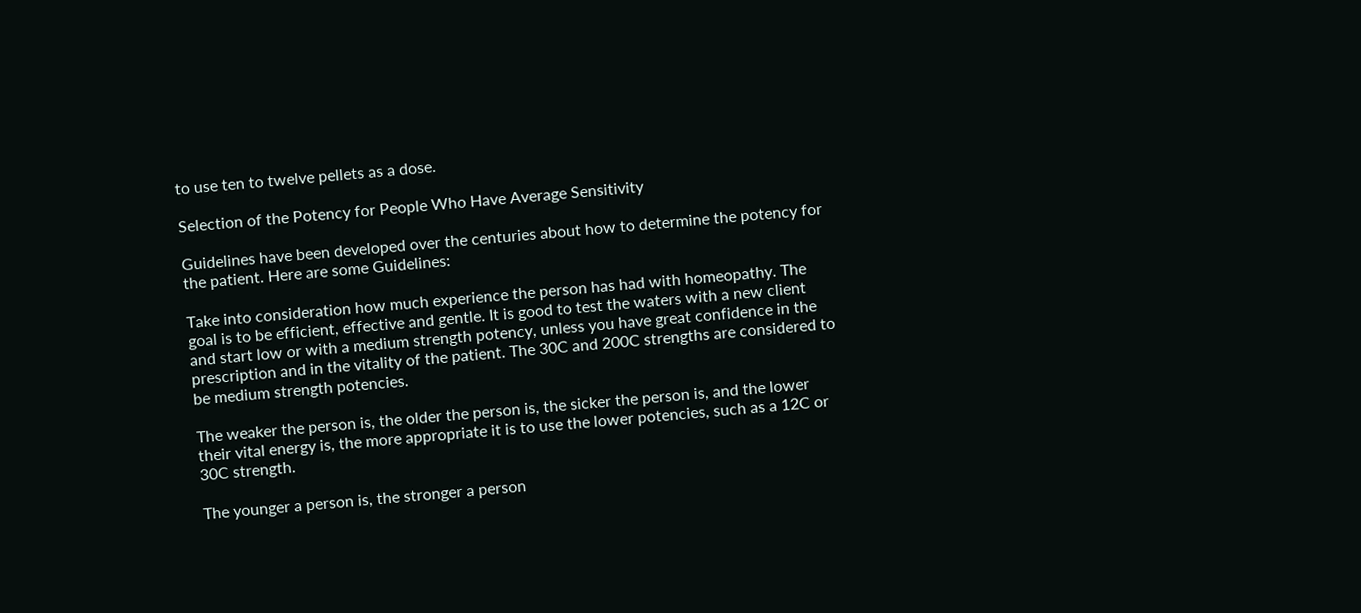to use ten to twelve pellets as a dose.

Selection of the Potency for People Who Have Average Sensitivity

Guidelines have been developed over the centuries about how to determine the potency for the patient. Here are some Guidelines:

Take into consideration how much experience the person has had with homeopathy. The goal is to be efficient, effective and gentle. It is good to test the waters with a new client and start low or with a medium strength potency, unless you have great confidence in the prescription and in the vitality of the patient. The 30C and 200C strengths are considered to be medium strength potencies.

The weaker the person is, the older the person is, the sicker the person is, and the lower their vital energy is, the more appropriate it is to use the lower potencies, such as a 12C or 30C strength.

The younger a person is, the stronger a person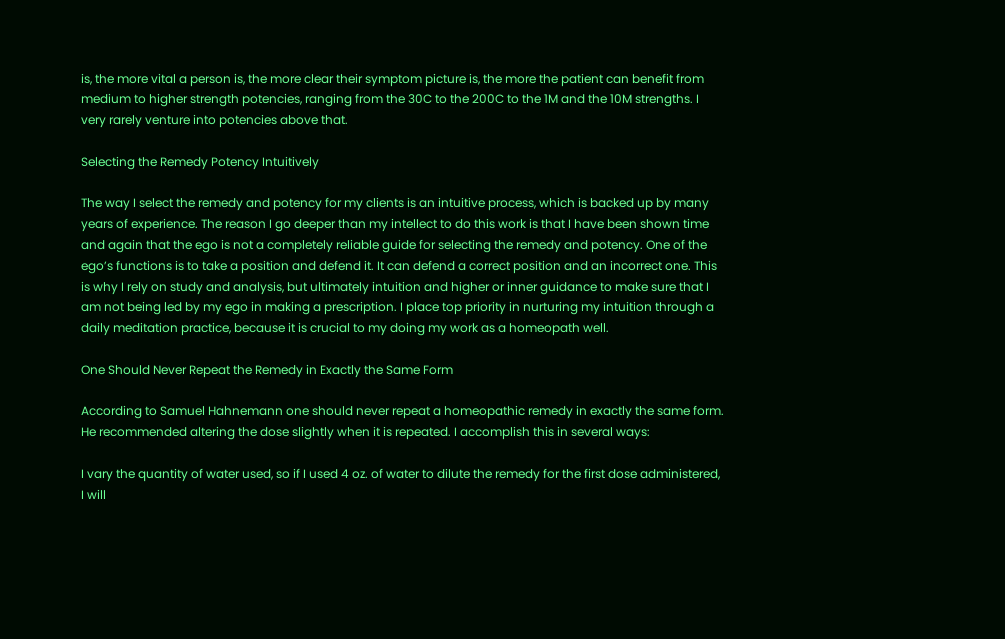is, the more vital a person is, the more clear their symptom picture is, the more the patient can benefit from medium to higher strength potencies, ranging from the 30C to the 200C to the 1M and the 10M strengths. I very rarely venture into potencies above that.

Selecting the Remedy Potency Intuitively

The way I select the remedy and potency for my clients is an intuitive process, which is backed up by many years of experience. The reason I go deeper than my intellect to do this work is that I have been shown time and again that the ego is not a completely reliable guide for selecting the remedy and potency. One of the ego’s functions is to take a position and defend it. It can defend a correct position and an incorrect one. This is why I rely on study and analysis, but ultimately intuition and higher or inner guidance to make sure that I am not being led by my ego in making a prescription. I place top priority in nurturing my intuition through a daily meditation practice, because it is crucial to my doing my work as a homeopath well.

One Should Never Repeat the Remedy in Exactly the Same Form

According to Samuel Hahnemann one should never repeat a homeopathic remedy in exactly the same form. He recommended altering the dose slightly when it is repeated. I accomplish this in several ways:

I vary the quantity of water used, so if I used 4 oz. of water to dilute the remedy for the first dose administered, I will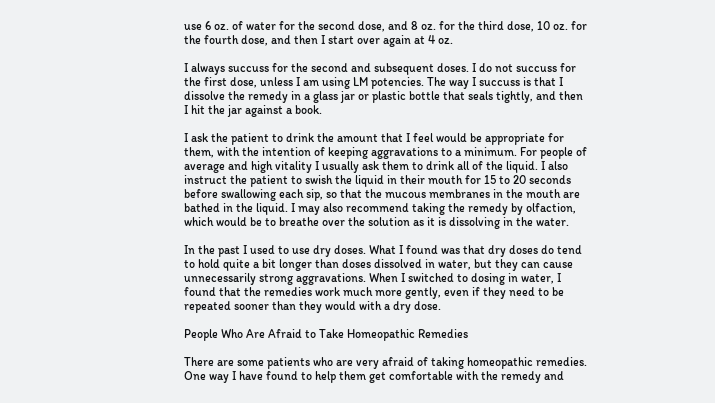use 6 oz. of water for the second dose, and 8 oz. for the third dose, 10 oz. for the fourth dose, and then I start over again at 4 oz.

I always succuss for the second and subsequent doses. I do not succuss for the first dose, unless I am using LM potencies. The way I succuss is that I dissolve the remedy in a glass jar or plastic bottle that seals tightly, and then I hit the jar against a book.

I ask the patient to drink the amount that I feel would be appropriate for them, with the intention of keeping aggravations to a minimum. For people of average and high vitality I usually ask them to drink all of the liquid. I also instruct the patient to swish the liquid in their mouth for 15 to 20 seconds before swallowing each sip, so that the mucous membranes in the mouth are bathed in the liquid. I may also recommend taking the remedy by olfaction, which would be to breathe over the solution as it is dissolving in the water.

In the past I used to use dry doses. What I found was that dry doses do tend to hold quite a bit longer than doses dissolved in water, but they can cause unnecessarily strong aggravations. When I switched to dosing in water, I found that the remedies work much more gently, even if they need to be repeated sooner than they would with a dry dose.

People Who Are Afraid to Take Homeopathic Remedies

There are some patients who are very afraid of taking homeopathic remedies. One way I have found to help them get comfortable with the remedy and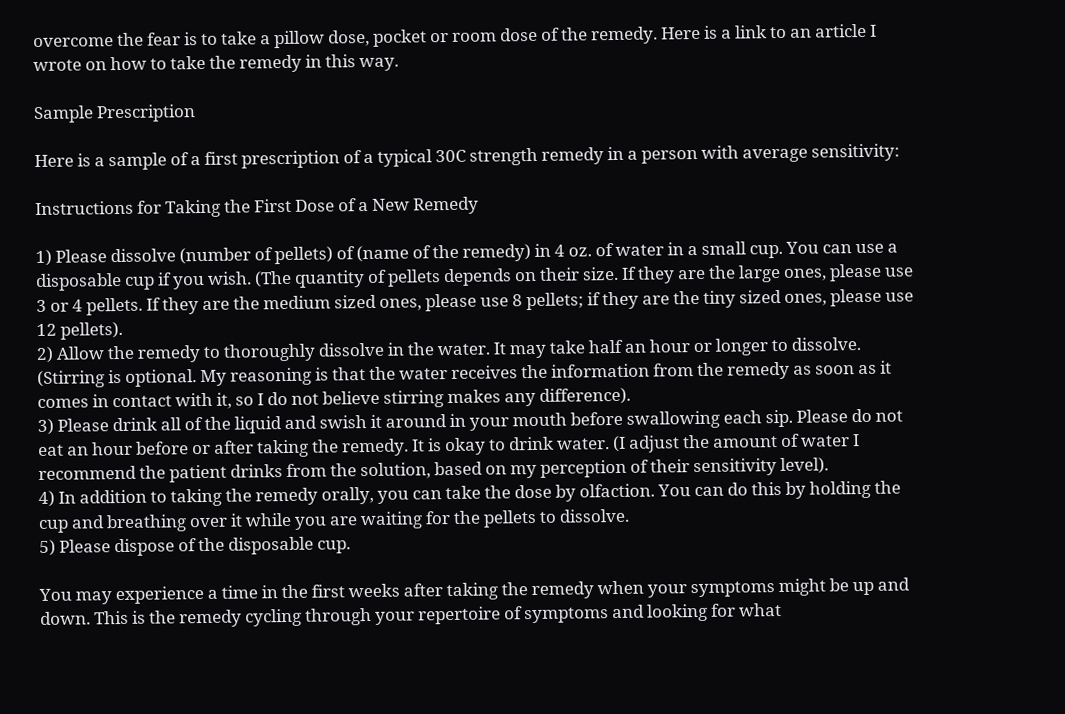overcome the fear is to take a pillow dose, pocket or room dose of the remedy. Here is a link to an article I wrote on how to take the remedy in this way.

Sample Prescription

Here is a sample of a first prescription of a typical 30C strength remedy in a person with average sensitivity:

Instructions for Taking the First Dose of a New Remedy

1) Please dissolve (number of pellets) of (name of the remedy) in 4 oz. of water in a small cup. You can use a disposable cup if you wish. (The quantity of pellets depends on their size. If they are the large ones, please use 3 or 4 pellets. If they are the medium sized ones, please use 8 pellets; if they are the tiny sized ones, please use 12 pellets).
2) Allow the remedy to thoroughly dissolve in the water. It may take half an hour or longer to dissolve. (Stirring is optional. My reasoning is that the water receives the information from the remedy as soon as it comes in contact with it, so I do not believe stirring makes any difference).
3) Please drink all of the liquid and swish it around in your mouth before swallowing each sip. Please do not eat an hour before or after taking the remedy. It is okay to drink water. (I adjust the amount of water I recommend the patient drinks from the solution, based on my perception of their sensitivity level).
4) In addition to taking the remedy orally, you can take the dose by olfaction. You can do this by holding the cup and breathing over it while you are waiting for the pellets to dissolve.
5) Please dispose of the disposable cup.

You may experience a time in the first weeks after taking the remedy when your symptoms might be up and down. This is the remedy cycling through your repertoire of symptoms and looking for what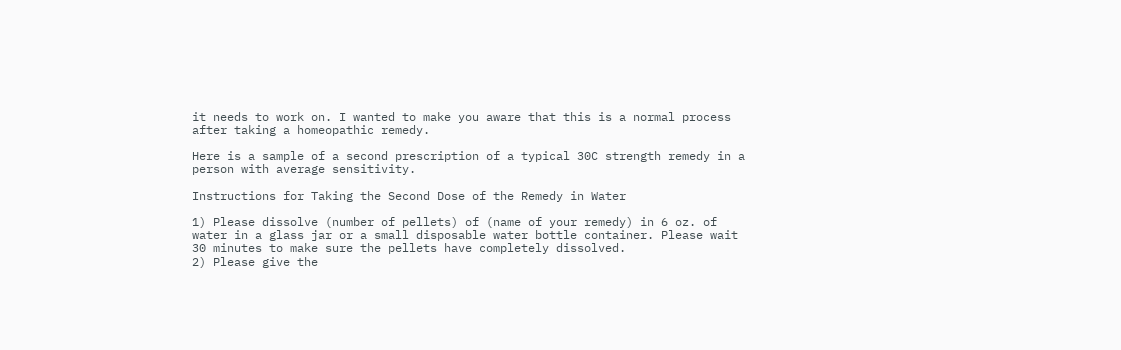it needs to work on. I wanted to make you aware that this is a normal process after taking a homeopathic remedy.

Here is a sample of a second prescription of a typical 30C strength remedy in a person with average sensitivity.

Instructions for Taking the Second Dose of the Remedy in Water

1) Please dissolve (number of pellets) of (name of your remedy) in 6 oz. of water in a glass jar or a small disposable water bottle container. Please wait 30 minutes to make sure the pellets have completely dissolved.
2) Please give the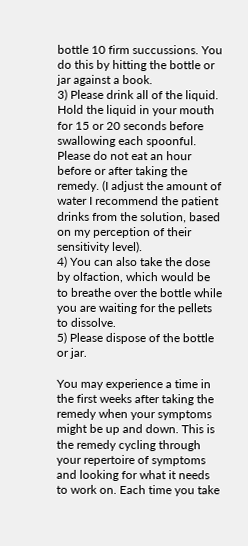bottle 10 firm succussions. You do this by hitting the bottle or jar against a book.
3) Please drink all of the liquid. Hold the liquid in your mouth for 15 or 20 seconds before swallowing each spoonful. Please do not eat an hour before or after taking the remedy. (I adjust the amount of water I recommend the patient drinks from the solution, based on my perception of their sensitivity level).
4) You can also take the dose by olfaction, which would be to breathe over the bottle while you are waiting for the pellets to dissolve.
5) Please dispose of the bottle or jar.

You may experience a time in the first weeks after taking the remedy when your symptoms might be up and down. This is the remedy cycling through your repertoire of symptoms and looking for what it needs to work on. Each time you take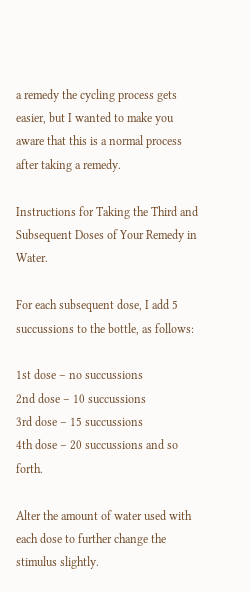a remedy the cycling process gets easier, but I wanted to make you aware that this is a normal process after taking a remedy.

Instructions for Taking the Third and Subsequent Doses of Your Remedy in Water.

For each subsequent dose, I add 5 succussions to the bottle, as follows:

1st dose – no succussions
2nd dose – 10 succussions
3rd dose – 15 succussions
4th dose – 20 succussions and so forth.

Alter the amount of water used with each dose to further change the stimulus slightly.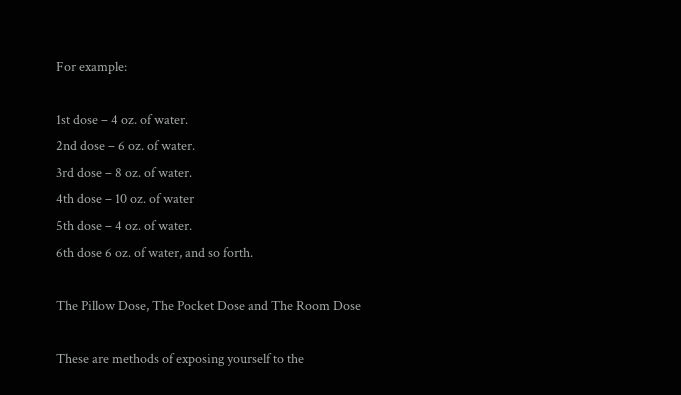For example:

1st dose – 4 oz. of water.
2nd dose – 6 oz. of water.
3rd dose – 8 oz. of water.
4th dose – 10 oz. of water
5th dose – 4 oz. of water.
6th dose 6 oz. of water, and so forth.

The Pillow Dose, The Pocket Dose and The Room Dose

These are methods of exposing yourself to the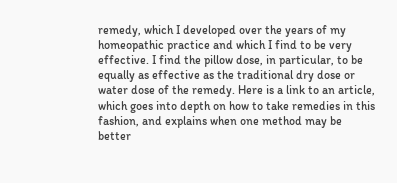remedy, which I developed over the years of my homeopathic practice and which I find to be very effective. I find the pillow dose, in particular, to be equally as effective as the traditional dry dose or water dose of the remedy. Here is a link to an article, which goes into depth on how to take remedies in this fashion, and explains when one method may be better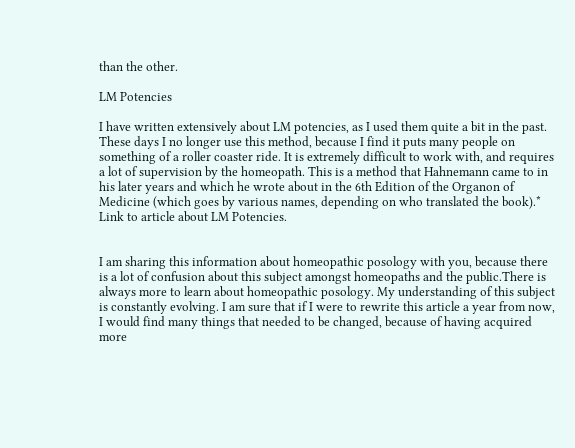than the other.

LM Potencies

I have written extensively about LM potencies, as I used them quite a bit in the past. These days I no longer use this method, because I find it puts many people on something of a roller coaster ride. It is extremely difficult to work with, and requires a lot of supervision by the homeopath. This is a method that Hahnemann came to in his later years and which he wrote about in the 6th Edition of the Organon of Medicine (which goes by various names, depending on who translated the book).* Link to article about LM Potencies.


I am sharing this information about homeopathic posology with you, because there is a lot of confusion about this subject amongst homeopaths and the public.There is always more to learn about homeopathic posology. My understanding of this subject is constantly evolving. I am sure that if I were to rewrite this article a year from now, I would find many things that needed to be changed, because of having acquired more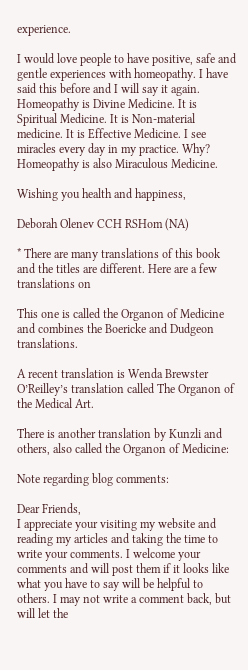experience.

I would love people to have positive, safe and gentle experiences with homeopathy. I have said this before and I will say it again. Homeopathy is Divine Medicine. It is Spiritual Medicine. It is Non-material medicine. It is Effective Medicine. I see miracles every day in my practice. Why? Homeopathy is also Miraculous Medicine.

Wishing you health and happiness,

Deborah Olenev CCH RSHom (NA)

* There are many translations of this book and the titles are different. Here are a few translations on

This one is called the Organon of Medicine and combines the Boericke and Dudgeon translations.

A recent translation is Wenda Brewster O’Reilley’s translation called The Organon of the Medical Art.

There is another translation by Kunzli and others, also called the Organon of Medicine:

Note regarding blog comments:

Dear Friends,
I appreciate your visiting my website and reading my articles and taking the time to write your comments. I welcome your comments and will post them if it looks like what you have to say will be helpful to others. I may not write a comment back, but will let the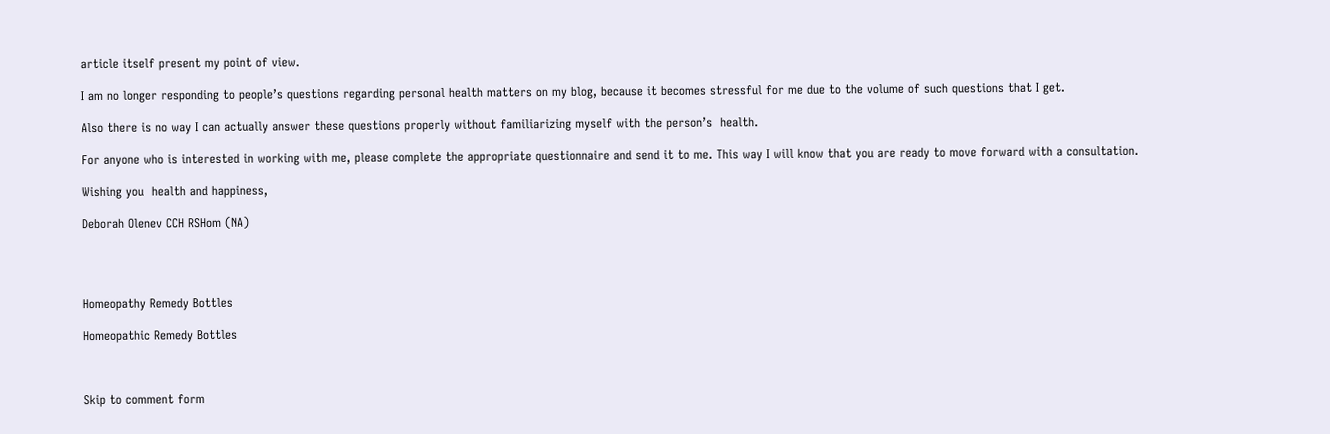article itself present my point of view.

I am no longer responding to people’s questions regarding personal health matters on my blog, because it becomes stressful for me due to the volume of such questions that I get.

Also there is no way I can actually answer these questions properly without familiarizing myself with the person’s  health.

For anyone who is interested in working with me, please complete the appropriate questionnaire and send it to me. This way I will know that you are ready to move forward with a consultation.

Wishing you  health and happiness,

Deborah Olenev CCH RSHom (NA)




Homeopathy Remedy Bottles

Homeopathic Remedy Bottles



Skip to comment form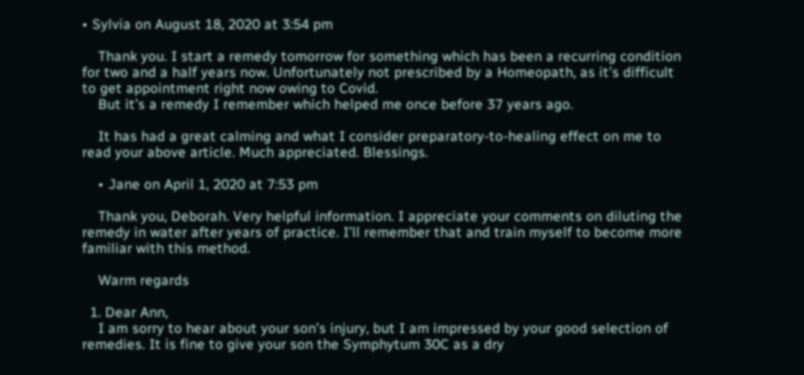• Sylvia on August 18, 2020 at 3:54 pm

    Thank you. I start a remedy tomorrow for something which has been a recurring condition for two and a half years now. Unfortunately not prescribed by a Homeopath, as it’s difficult to get appointment right now owing to Covid.
    But it’s a remedy I remember which helped me once before 37 years ago.

    It has had a great calming and what I consider preparatory-to-healing effect on me to read your above article. Much appreciated. Blessings.

    • Jane on April 1, 2020 at 7:53 pm

    Thank you, Deborah. Very helpful information. I appreciate your comments on diluting the remedy in water after years of practice. I’ll remember that and train myself to become more familiar with this method.

    Warm regards

  1. Dear Ann,
    I am sorry to hear about your son’s injury, but I am impressed by your good selection of remedies. It is fine to give your son the Symphytum 30C as a dry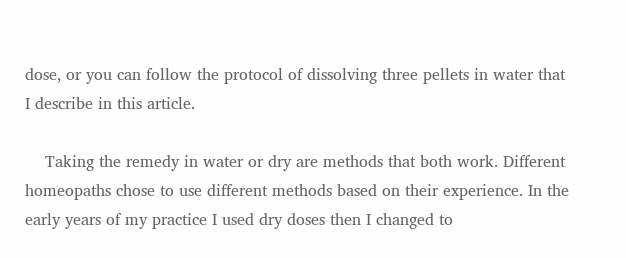dose, or you can follow the protocol of dissolving three pellets in water that I describe in this article.

    Taking the remedy in water or dry are methods that both work. Different homeopaths chose to use different methods based on their experience. In the early years of my practice I used dry doses then I changed to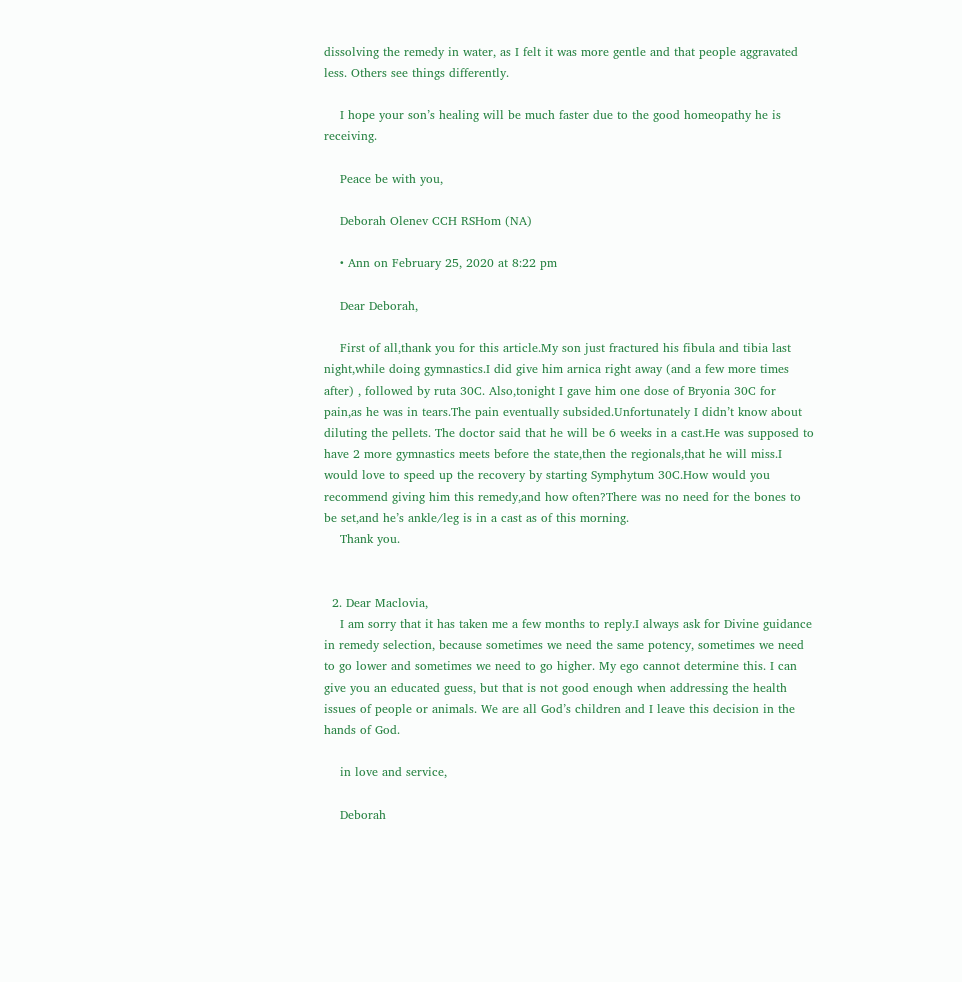dissolving the remedy in water, as I felt it was more gentle and that people aggravated less. Others see things differently.

    I hope your son’s healing will be much faster due to the good homeopathy he is receiving.

    Peace be with you,

    Deborah Olenev CCH RSHom (NA)

    • Ann on February 25, 2020 at 8:22 pm

    Dear Deborah,

    First of all,thank you for this article.My son just fractured his fibula and tibia last night,while doing gymnastics.I did give him arnica right away (and a few more times after) , followed by ruta 30C. Also,tonight I gave him one dose of Bryonia 30C for pain,as he was in tears.The pain eventually subsided.Unfortunately I didn’t know about diluting the pellets. The doctor said that he will be 6 weeks in a cast.He was supposed to have 2 more gymnastics meets before the state,then the regionals,that he will miss.I would love to speed up the recovery by starting Symphytum 30C.How would you recommend giving him this remedy,and how often?There was no need for the bones to be set,and he’s ankle/leg is in a cast as of this morning.
    Thank you.


  2. Dear Maclovia,
    I am sorry that it has taken me a few months to reply.I always ask for Divine guidance in remedy selection, because sometimes we need the same potency, sometimes we need to go lower and sometimes we need to go higher. My ego cannot determine this. I can give you an educated guess, but that is not good enough when addressing the health issues of people or animals. We are all God’s children and I leave this decision in the hands of God.

    in love and service,

    Deborah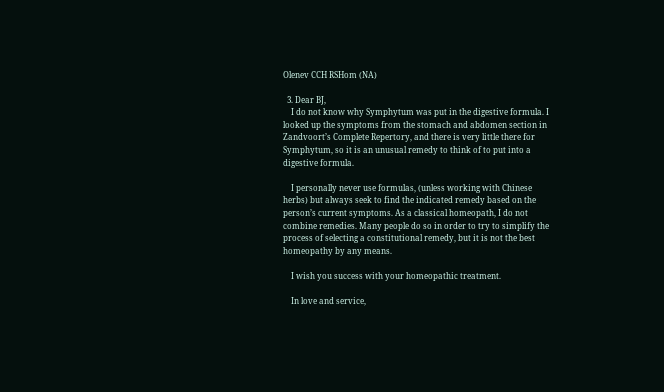Olenev CCH RSHom (NA)

  3. Dear BJ,
    I do not know why Symphytum was put in the digestive formula. I looked up the symptoms from the stomach and abdomen section in Zandvoort’s Complete Repertory, and there is very little there for Symphytum, so it is an unusual remedy to think of to put into a digestive formula.

    I personally never use formulas, (unless working with Chinese herbs) but always seek to find the indicated remedy based on the person’s current symptoms. As a classical homeopath, I do not combine remedies. Many people do so in order to try to simplify the process of selecting a constitutional remedy, but it is not the best homeopathy by any means.

    I wish you success with your homeopathic treatment.

    In love and service,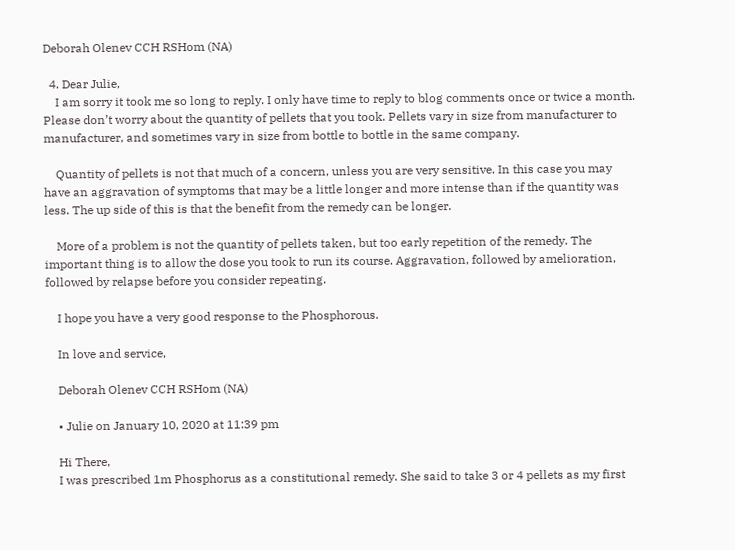Deborah Olenev CCH RSHom (NA)

  4. Dear Julie,
    I am sorry it took me so long to reply. I only have time to reply to blog comments once or twice a month. Please don’t worry about the quantity of pellets that you took. Pellets vary in size from manufacturer to manufacturer, and sometimes vary in size from bottle to bottle in the same company.

    Quantity of pellets is not that much of a concern, unless you are very sensitive. In this case you may have an aggravation of symptoms that may be a little longer and more intense than if the quantity was less. The up side of this is that the benefit from the remedy can be longer.

    More of a problem is not the quantity of pellets taken, but too early repetition of the remedy. The important thing is to allow the dose you took to run its course. Aggravation, followed by amelioration, followed by relapse before you consider repeating.

    I hope you have a very good response to the Phosphorous.

    In love and service,

    Deborah Olenev CCH RSHom (NA)

    • Julie on January 10, 2020 at 11:39 pm

    Hi There,
    I was prescribed 1m Phosphorus as a constitutional remedy. She said to take 3 or 4 pellets as my first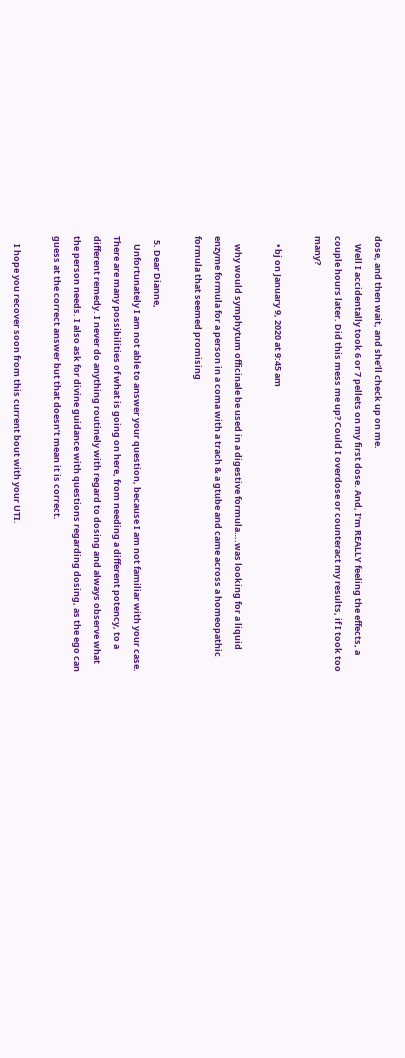dose, and then wait, and she’ll check up on me.
    Well I accidentally took 6 or 7 pellets on my first dose. And, I’m REALLY feeling the effects, a couple hours later. Did this mess me up? Could I overdose or counteract my results, if I took too many?

    • bj on January 9, 2020 at 9:45 am

    why would symphytum officinale be used in a digestive formula….was looking for a liquid enzyme formula for a person in a coma with a trach & a gtube and came across a homeopathic formula that seemed promising

  5. Dear Dianne,
    Unfortunately I am not able to answer your question, because I am not familiar with your case. There are many possibilities of what is going on here, from needing a different potency, to a different remedy. I never do anything routinely with regard to dosing and always observe what the person needs. I also ask for divine guidance with questions regarding dosing, as the ego can guess at the correct answer but that doesn’t mean it is correct.

    I hope you recover soon from this current bout with your UTI.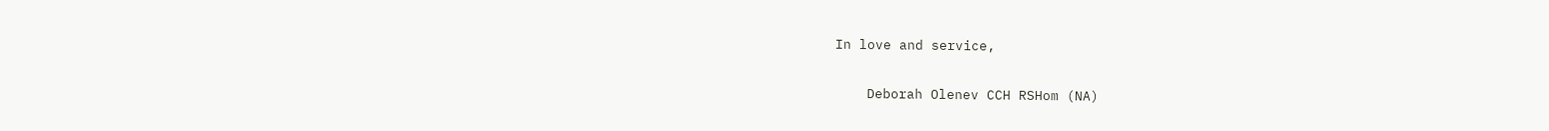In love and service,

    Deborah Olenev CCH RSHom (NA)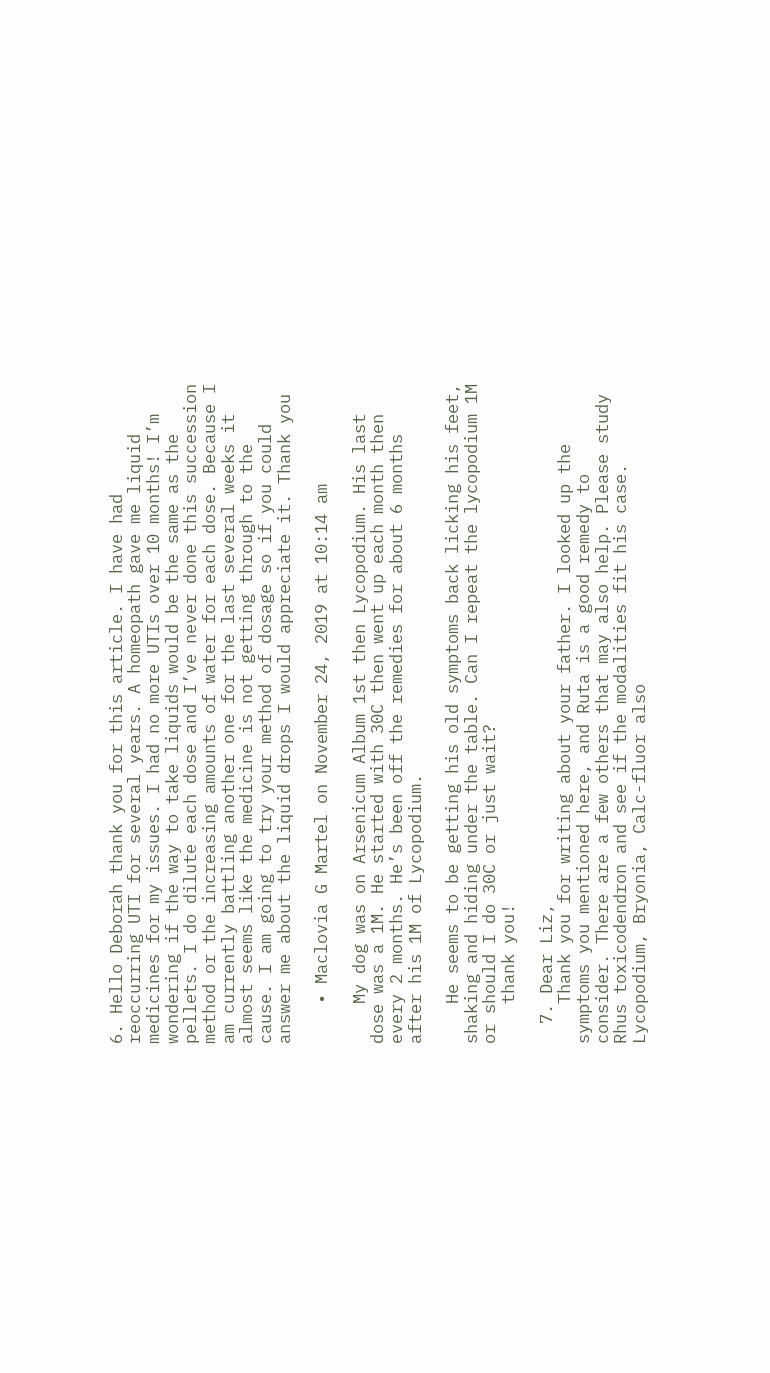6. Hello Deborah thank you for this article. I have had reoccurring UTI for several years. A homeopath gave me liquid medicines for my issues. I had no more UTIs over 10 months! I’m wondering if the way to take liquids would be the same as the pellets. I do dilute each dose and I’ve never done this succession method or the increasing amounts of water for each dose. Because I am currently battling another one for the last several weeks it almost seems like the medicine is not getting through to the cause. I am going to try your method of dosage so if you could answer me about the liquid drops I would appreciate it. Thank you

    • Maclovia G Martel on November 24, 2019 at 10:14 am

    My dog was on Arsenicum Album 1st then Lycopodium. His last dose was a 1M. He started with 30C then went up each month then every 2 months. He’s been off the remedies for about 6 months after his 1M of Lycopodium.

    He seems to be getting his old symptoms back licking his feet, shaking and hiding under the table. Can I repeat the lycopodium 1M or should I do 30C or just wait?
    thank you!

  7. Dear Liz,
    Thank you for writing about your father. I looked up the symptoms you mentioned here, and Ruta is a good remedy to consider. There are a few others that may also help. Please study Rhus toxicodendron and see if the modalities fit his case. Lycopodium, Bryonia, Calc-fluor also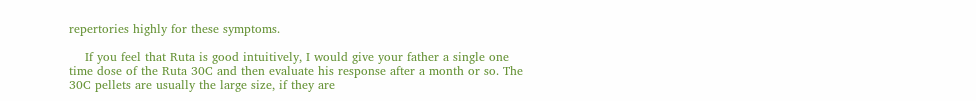repertories highly for these symptoms.

    If you feel that Ruta is good intuitively, I would give your father a single one time dose of the Ruta 30C and then evaluate his response after a month or so. The 30C pellets are usually the large size, if they are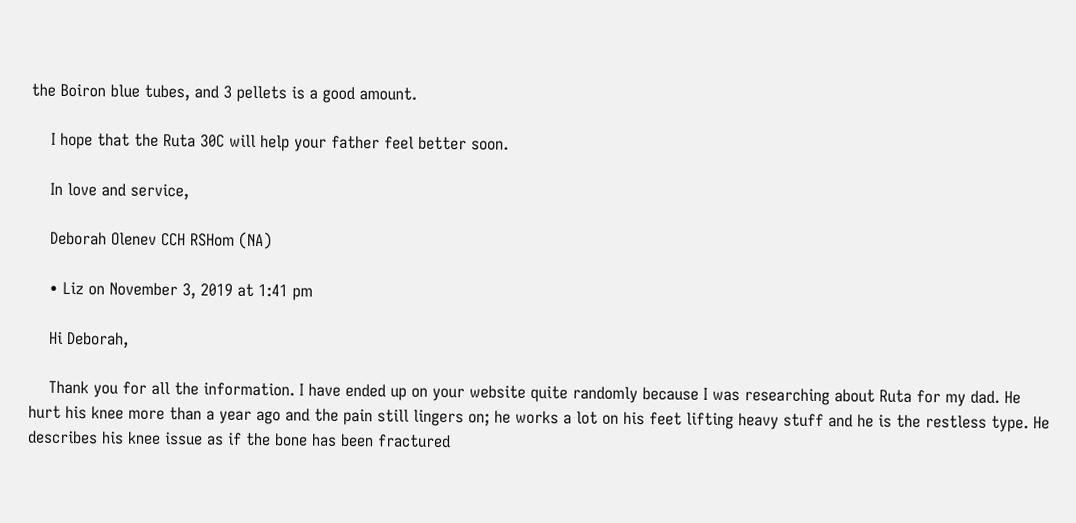the Boiron blue tubes, and 3 pellets is a good amount.

    I hope that the Ruta 30C will help your father feel better soon.

    In love and service,

    Deborah Olenev CCH RSHom (NA)

    • Liz on November 3, 2019 at 1:41 pm

    Hi Deborah,

    Thank you for all the information. I have ended up on your website quite randomly because I was researching about Ruta for my dad. He hurt his knee more than a year ago and the pain still lingers on; he works a lot on his feet lifting heavy stuff and he is the restless type. He describes his knee issue as if the bone has been fractured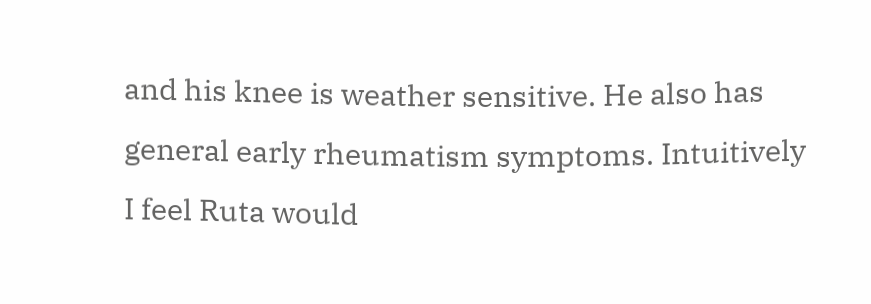and his knee is weather sensitive. He also has general early rheumatism symptoms. Intuitively I feel Ruta would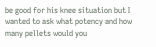be good for his knee situation but I wanted to ask what potency and how many pellets would you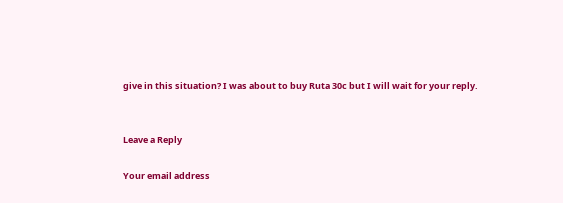give in this situation? I was about to buy Ruta 30c but I will wait for your reply.


Leave a Reply

Your email address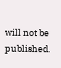will not be published.